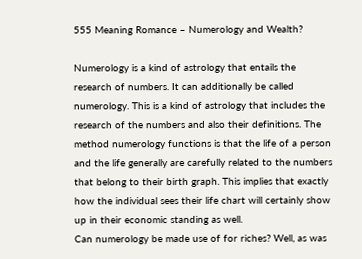555 Meaning Romance – Numerology and Wealth?

Numerology is a kind of astrology that entails the research of numbers. It can additionally be called numerology. This is a kind of astrology that includes the research of the numbers and also their definitions. The method numerology functions is that the life of a person and the life generally are carefully related to the numbers that belong to their birth graph. This implies that exactly how the individual sees their life chart will certainly show up in their economic standing as well.
Can numerology be made use of for riches? Well, as was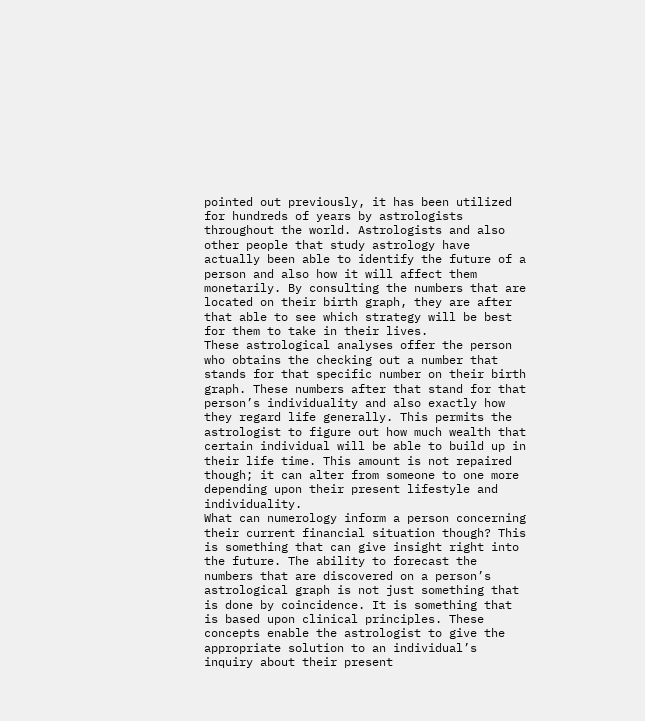pointed out previously, it has been utilized for hundreds of years by astrologists throughout the world. Astrologists and also other people that study astrology have actually been able to identify the future of a person and also how it will affect them monetarily. By consulting the numbers that are located on their birth graph, they are after that able to see which strategy will be best for them to take in their lives.
These astrological analyses offer the person who obtains the checking out a number that stands for that specific number on their birth graph. These numbers after that stand for that person’s individuality and also exactly how they regard life generally. This permits the astrologist to figure out how much wealth that certain individual will be able to build up in their life time. This amount is not repaired though; it can alter from someone to one more depending upon their present lifestyle and individuality.
What can numerology inform a person concerning their current financial situation though? This is something that can give insight right into the future. The ability to forecast the numbers that are discovered on a person’s astrological graph is not just something that is done by coincidence. It is something that is based upon clinical principles. These concepts enable the astrologist to give the appropriate solution to an individual’s inquiry about their present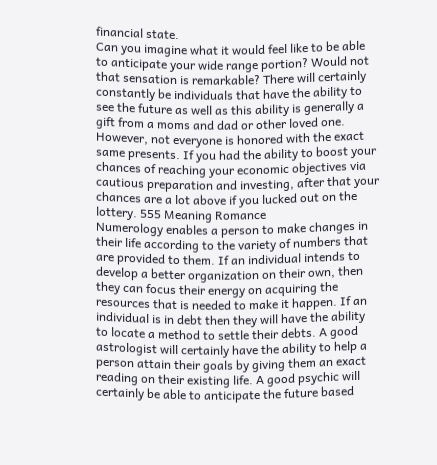financial state.
Can you imagine what it would feel like to be able to anticipate your wide range portion? Would not that sensation is remarkable? There will certainly constantly be individuals that have the ability to see the future as well as this ability is generally a gift from a moms and dad or other loved one. However, not everyone is honored with the exact same presents. If you had the ability to boost your chances of reaching your economic objectives via cautious preparation and investing, after that your chances are a lot above if you lucked out on the lottery. 555 Meaning Romance
Numerology enables a person to make changes in their life according to the variety of numbers that are provided to them. If an individual intends to develop a better organization on their own, then they can focus their energy on acquiring the resources that is needed to make it happen. If an individual is in debt then they will have the ability to locate a method to settle their debts. A good astrologist will certainly have the ability to help a person attain their goals by giving them an exact reading on their existing life. A good psychic will certainly be able to anticipate the future based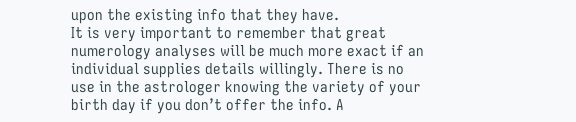upon the existing info that they have.
It is very important to remember that great numerology analyses will be much more exact if an individual supplies details willingly. There is no use in the astrologer knowing the variety of your birth day if you don’t offer the info. A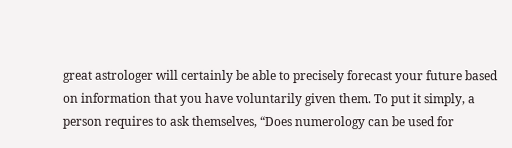great astrologer will certainly be able to precisely forecast your future based on information that you have voluntarily given them. To put it simply, a person requires to ask themselves, “Does numerology can be used for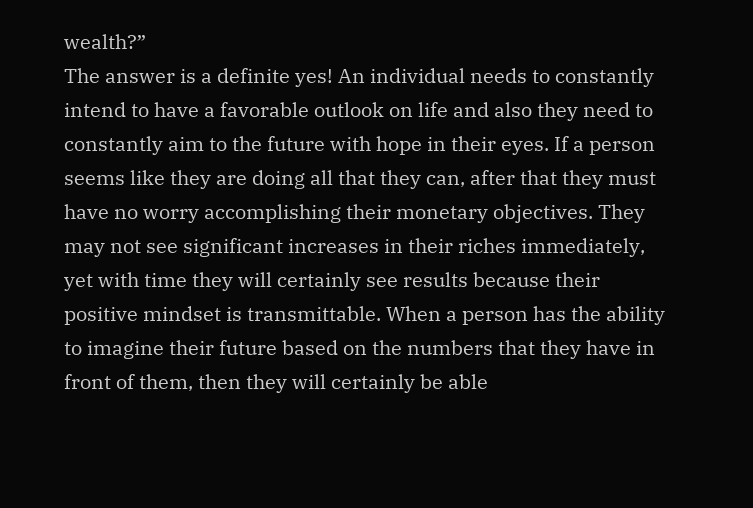wealth?”
The answer is a definite yes! An individual needs to constantly intend to have a favorable outlook on life and also they need to constantly aim to the future with hope in their eyes. If a person seems like they are doing all that they can, after that they must have no worry accomplishing their monetary objectives. They may not see significant increases in their riches immediately, yet with time they will certainly see results because their positive mindset is transmittable. When a person has the ability to imagine their future based on the numbers that they have in front of them, then they will certainly be able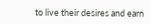to live their desires and earn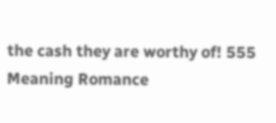the cash they are worthy of! 555 Meaning Romance